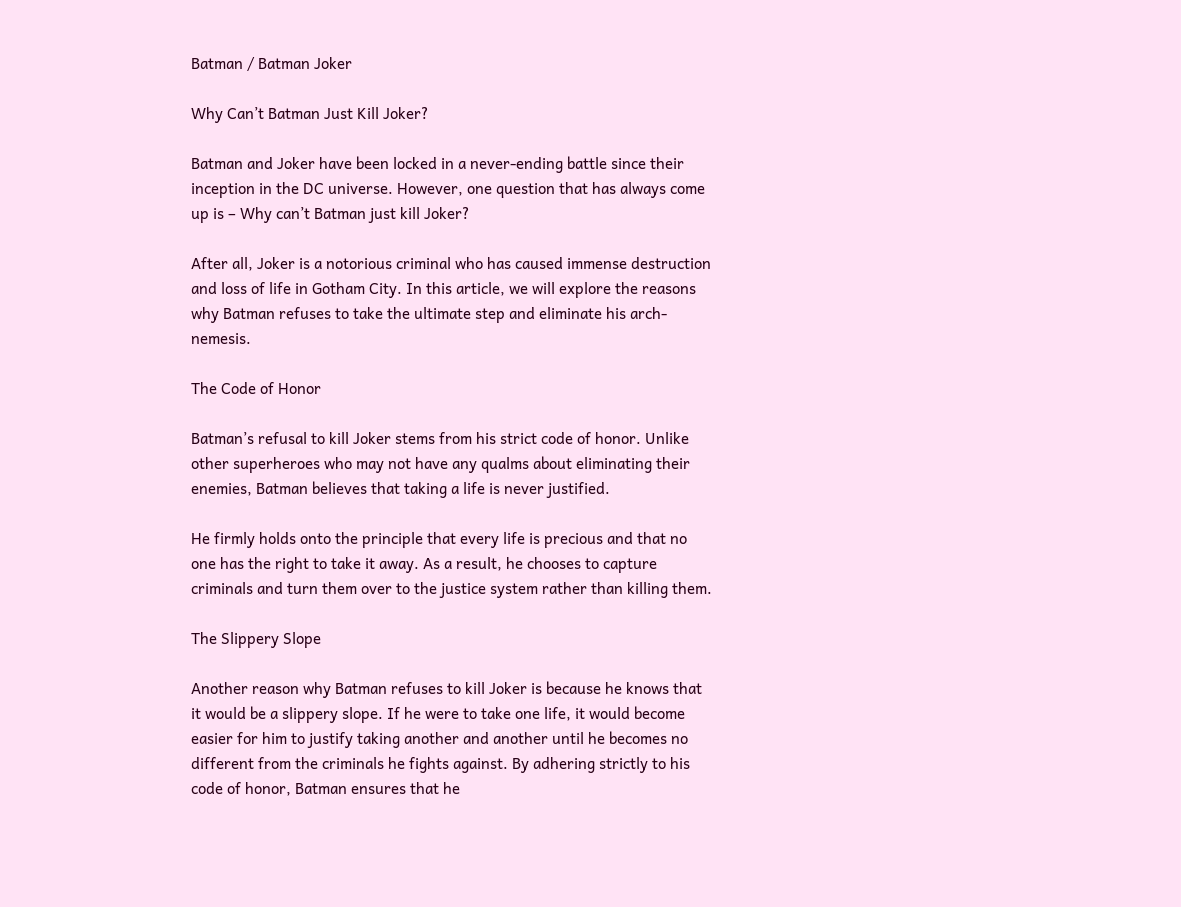Batman / Batman Joker

Why Can’t Batman Just Kill Joker?

Batman and Joker have been locked in a never-ending battle since their inception in the DC universe. However, one question that has always come up is – Why can’t Batman just kill Joker?

After all, Joker is a notorious criminal who has caused immense destruction and loss of life in Gotham City. In this article, we will explore the reasons why Batman refuses to take the ultimate step and eliminate his arch-nemesis.

The Code of Honor

Batman’s refusal to kill Joker stems from his strict code of honor. Unlike other superheroes who may not have any qualms about eliminating their enemies, Batman believes that taking a life is never justified.

He firmly holds onto the principle that every life is precious and that no one has the right to take it away. As a result, he chooses to capture criminals and turn them over to the justice system rather than killing them.

The Slippery Slope

Another reason why Batman refuses to kill Joker is because he knows that it would be a slippery slope. If he were to take one life, it would become easier for him to justify taking another and another until he becomes no different from the criminals he fights against. By adhering strictly to his code of honor, Batman ensures that he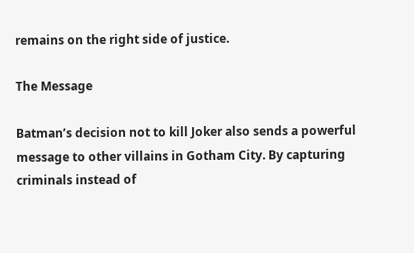remains on the right side of justice.

The Message

Batman’s decision not to kill Joker also sends a powerful message to other villains in Gotham City. By capturing criminals instead of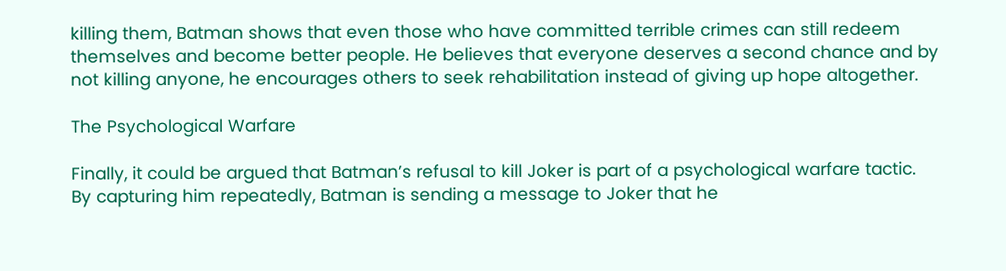killing them, Batman shows that even those who have committed terrible crimes can still redeem themselves and become better people. He believes that everyone deserves a second chance and by not killing anyone, he encourages others to seek rehabilitation instead of giving up hope altogether.

The Psychological Warfare

Finally, it could be argued that Batman’s refusal to kill Joker is part of a psychological warfare tactic. By capturing him repeatedly, Batman is sending a message to Joker that he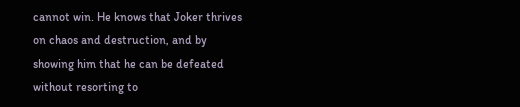cannot win. He knows that Joker thrives on chaos and destruction, and by showing him that he can be defeated without resorting to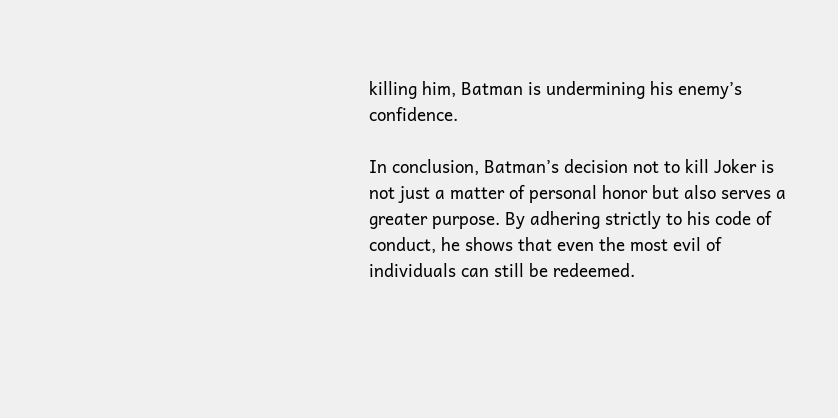killing him, Batman is undermining his enemy’s confidence.

In conclusion, Batman’s decision not to kill Joker is not just a matter of personal honor but also serves a greater purpose. By adhering strictly to his code of conduct, he shows that even the most evil of individuals can still be redeemed.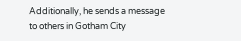Additionally, he sends a message to others in Gotham City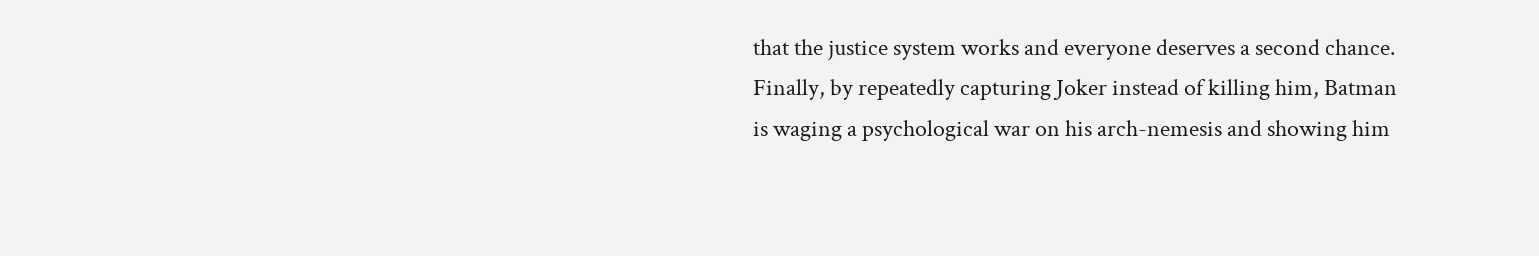that the justice system works and everyone deserves a second chance. Finally, by repeatedly capturing Joker instead of killing him, Batman is waging a psychological war on his arch-nemesis and showing him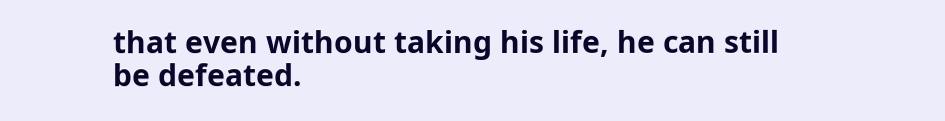that even without taking his life, he can still be defeated.